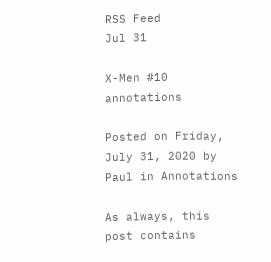RSS Feed
Jul 31

X-Men #10 annotations

Posted on Friday, July 31, 2020 by Paul in Annotations

As always, this post contains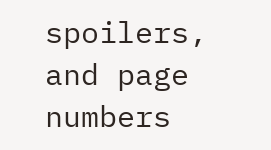spoilers, and page numbers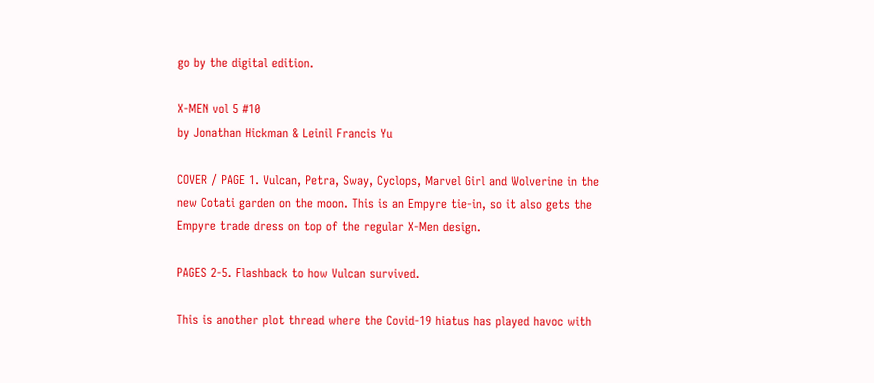go by the digital edition.

X-MEN vol 5 #10
by Jonathan Hickman & Leinil Francis Yu

COVER / PAGE 1. Vulcan, Petra, Sway, Cyclops, Marvel Girl and Wolverine in the new Cotati garden on the moon. This is an Empyre tie-in, so it also gets the Empyre trade dress on top of the regular X-Men design.

PAGES 2-5. Flashback to how Vulcan survived.

This is another plot thread where the Covid-19 hiatus has played havoc with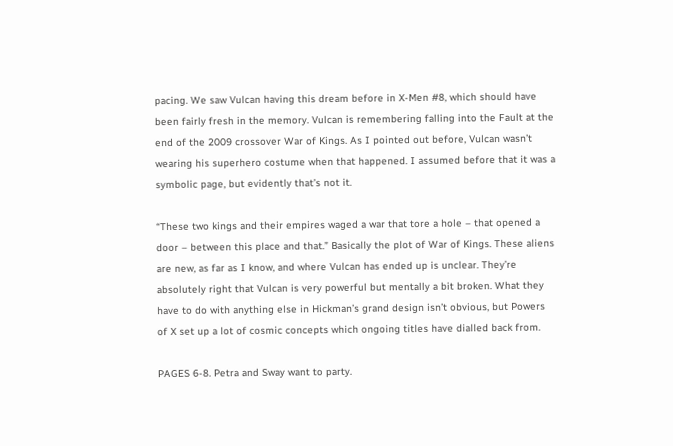pacing. We saw Vulcan having this dream before in X-Men #8, which should have been fairly fresh in the memory. Vulcan is remembering falling into the Fault at the end of the 2009 crossover War of Kings. As I pointed out before, Vulcan wasn’t wearing his superhero costume when that happened. I assumed before that it was a symbolic page, but evidently that’s not it.

“These two kings and their empires waged a war that tore a hole – that opened a door – between this place and that.” Basically the plot of War of Kings. These aliens are new, as far as I know, and where Vulcan has ended up is unclear. They’re absolutely right that Vulcan is very powerful but mentally a bit broken. What they have to do with anything else in Hickman’s grand design isn’t obvious, but Powers of X set up a lot of cosmic concepts which ongoing titles have dialled back from.

PAGES 6-8. Petra and Sway want to party.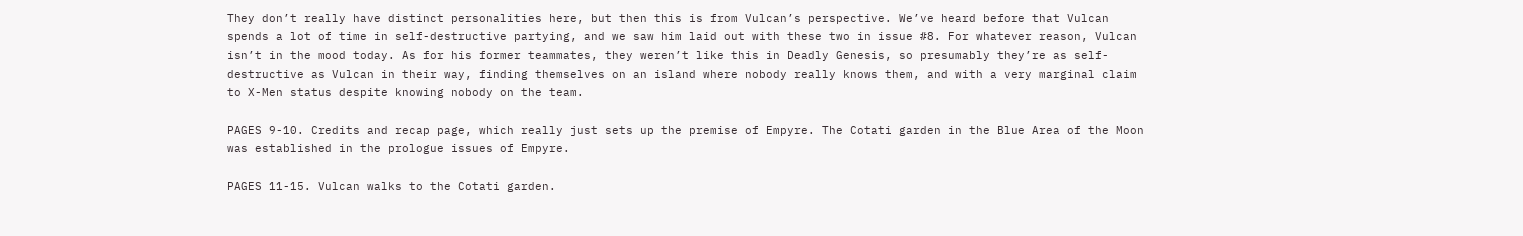They don’t really have distinct personalities here, but then this is from Vulcan’s perspective. We’ve heard before that Vulcan spends a lot of time in self-destructive partying, and we saw him laid out with these two in issue #8. For whatever reason, Vulcan isn’t in the mood today. As for his former teammates, they weren’t like this in Deadly Genesis, so presumably they’re as self-destructive as Vulcan in their way, finding themselves on an island where nobody really knows them, and with a very marginal claim to X-Men status despite knowing nobody on the team.

PAGES 9-10. Credits and recap page, which really just sets up the premise of Empyre. The Cotati garden in the Blue Area of the Moon was established in the prologue issues of Empyre.

PAGES 11-15. Vulcan walks to the Cotati garden.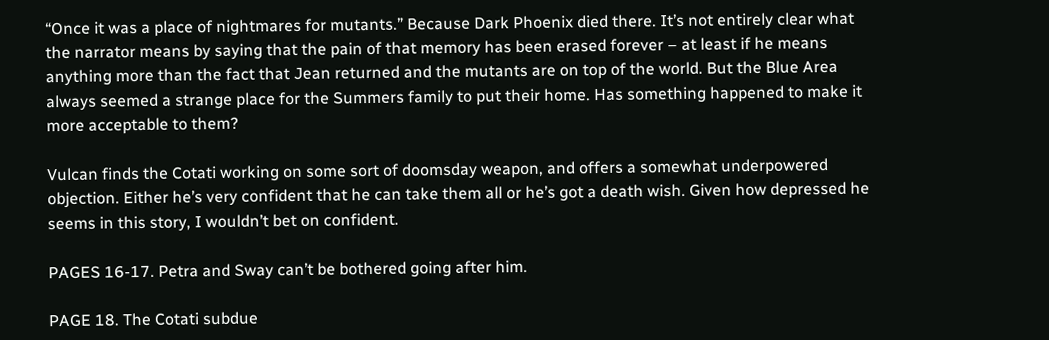“Once it was a place of nightmares for mutants.” Because Dark Phoenix died there. It’s not entirely clear what the narrator means by saying that the pain of that memory has been erased forever – at least if he means anything more than the fact that Jean returned and the mutants are on top of the world. But the Blue Area always seemed a strange place for the Summers family to put their home. Has something happened to make it more acceptable to them?

Vulcan finds the Cotati working on some sort of doomsday weapon, and offers a somewhat underpowered objection. Either he’s very confident that he can take them all or he’s got a death wish. Given how depressed he seems in this story, I wouldn’t bet on confident.

PAGES 16-17. Petra and Sway can’t be bothered going after him.

PAGE 18. The Cotati subdue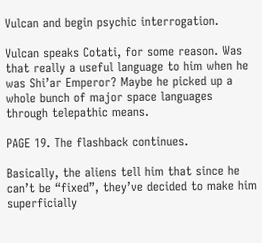Vulcan and begin psychic interrogation.

Vulcan speaks Cotati, for some reason. Was that really a useful language to him when he was Shi’ar Emperor? Maybe he picked up a whole bunch of major space languages through telepathic means.

PAGE 19. The flashback continues.

Basically, the aliens tell him that since he can’t be “fixed”, they’ve decided to make him superficially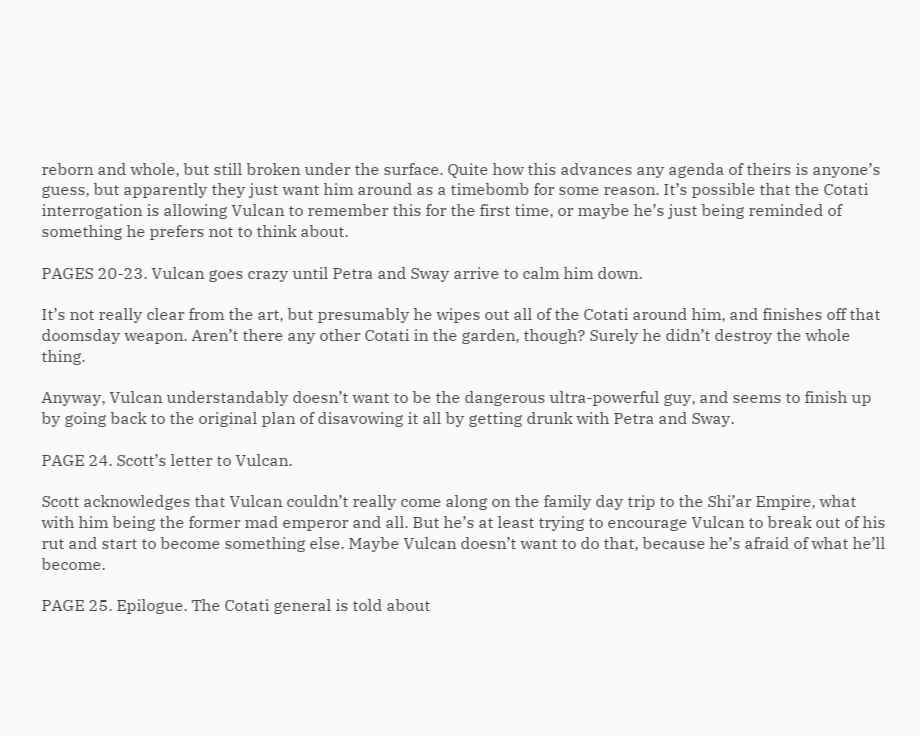reborn and whole, but still broken under the surface. Quite how this advances any agenda of theirs is anyone’s guess, but apparently they just want him around as a timebomb for some reason. It’s possible that the Cotati interrogation is allowing Vulcan to remember this for the first time, or maybe he’s just being reminded of something he prefers not to think about.

PAGES 20-23. Vulcan goes crazy until Petra and Sway arrive to calm him down.

It’s not really clear from the art, but presumably he wipes out all of the Cotati around him, and finishes off that doomsday weapon. Aren’t there any other Cotati in the garden, though? Surely he didn’t destroy the whole thing.

Anyway, Vulcan understandably doesn’t want to be the dangerous ultra-powerful guy, and seems to finish up by going back to the original plan of disavowing it all by getting drunk with Petra and Sway.

PAGE 24. Scott’s letter to Vulcan.

Scott acknowledges that Vulcan couldn’t really come along on the family day trip to the Shi’ar Empire, what with him being the former mad emperor and all. But he’s at least trying to encourage Vulcan to break out of his rut and start to become something else. Maybe Vulcan doesn’t want to do that, because he’s afraid of what he’ll become.

PAGE 25. Epilogue. The Cotati general is told about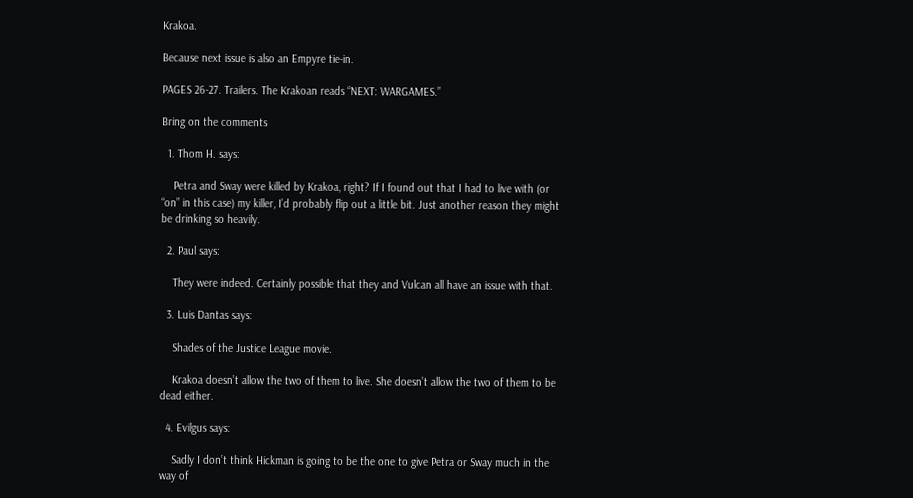Krakoa.

Because next issue is also an Empyre tie-in.

PAGES 26-27. Trailers. The Krakoan reads “NEXT: WARGAMES.”

Bring on the comments

  1. Thom H. says:

    Petra and Sway were killed by Krakoa, right? If I found out that I had to live with (or “on” in this case) my killer, I’d probably flip out a little bit. Just another reason they might be drinking so heavily.

  2. Paul says:

    They were indeed. Certainly possible that they and Vulcan all have an issue with that.

  3. Luis Dantas says:

    Shades of the Justice League movie.

    Krakoa doesn’t allow the two of them to live. She doesn’t allow the two of them to be dead either.

  4. Evilgus says:

    Sadly I don’t think Hickman is going to be the one to give Petra or Sway much in the way of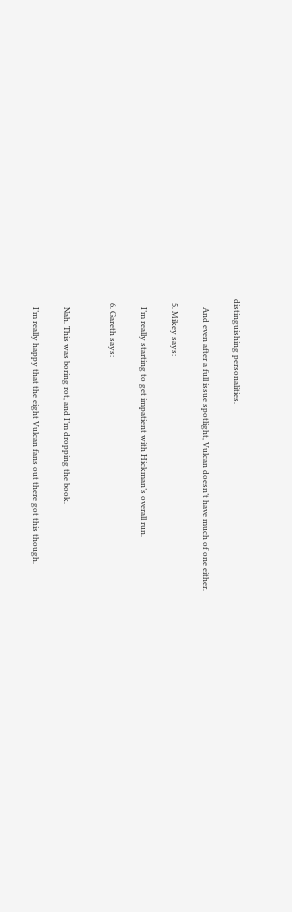distinguishing personalities.

    And even after a full issue spotlight, Vulcan doesn’t have much of one either.

  5. Mikey says:

    I’m really starting to get impatient with Hickman’s overall run.

  6. Gareth says:


    Nah. This was boring rot, and I’m dropping the book.

    I’m really happy that the eight Vulcan fans out there got this though.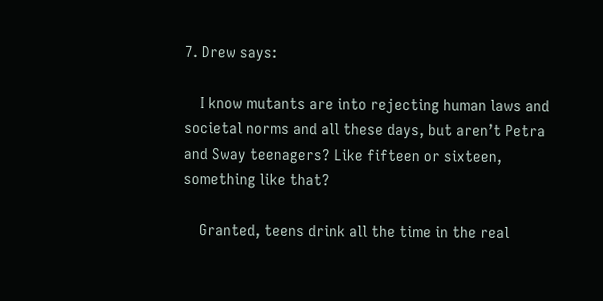7. Drew says:

    I know mutants are into rejecting human laws and societal norms and all these days, but aren’t Petra and Sway teenagers? Like fifteen or sixteen, something like that?

    Granted, teens drink all the time in the real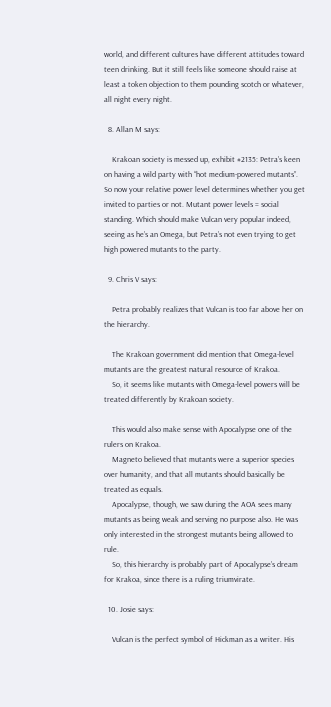world, and different cultures have different attitudes toward teen drinking. But it still feels like someone should raise at least a token objection to them pounding scotch or whatever, all night every night.

  8. Allan M says:

    Krakoan society is messed up, exhibit #2135: Petra’s keen on having a wild party with “hot medium-powered mutants”. So now your relative power level determines whether you get invited to parties or not. Mutant power levels = social standing. Which should make Vulcan very popular indeed, seeing as he’s an Omega, but Petra’s not even trying to get high powered mutants to the party.

  9. Chris V says:

    Petra probably realizes that Vulcan is too far above her on the hierarchy.

    The Krakoan government did mention that Omega-level mutants are the greatest natural resource of Krakoa.
    So, it seems like mutants with Omega-level powers will be treated differently by Krakoan society.

    This would also make sense with Apocalypse one of the rulers on Krakoa.
    Magneto believed that mutants were a superior species over humanity, and that all mutants should basically be treated as equals.
    Apocalypse, though, we saw during the AOA sees many mutants as being weak and serving no purpose also. He was only interested in the strongest mutants being allowed to rule.
    So, this hierarchy is probably part of Apocalypse’s dream for Krakoa, since there is a ruling triumvirate.

  10. Josie says:

    Vulcan is the perfect symbol of Hickman as a writer. His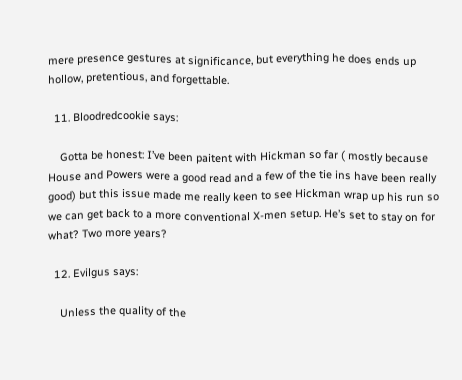mere presence gestures at significance, but everything he does ends up hollow, pretentious, and forgettable.

  11. Bloodredcookie says:

    Gotta be honest: I’ve been paitent with Hickman so far ( mostly because House and Powers were a good read and a few of the tie ins have been really good) but this issue made me really keen to see Hickman wrap up his run so we can get back to a more conventional X-men setup. He’s set to stay on for what? Two more years?

  12. Evilgus says:

    Unless the quality of the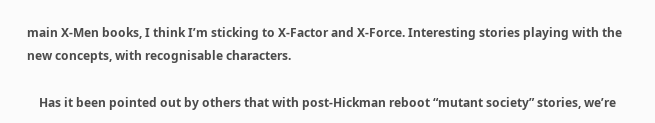main X-Men books, I think I’m sticking to X-Factor and X-Force. Interesting stories playing with the new concepts, with recognisable characters.

    Has it been pointed out by others that with post-Hickman reboot “mutant society” stories, we’re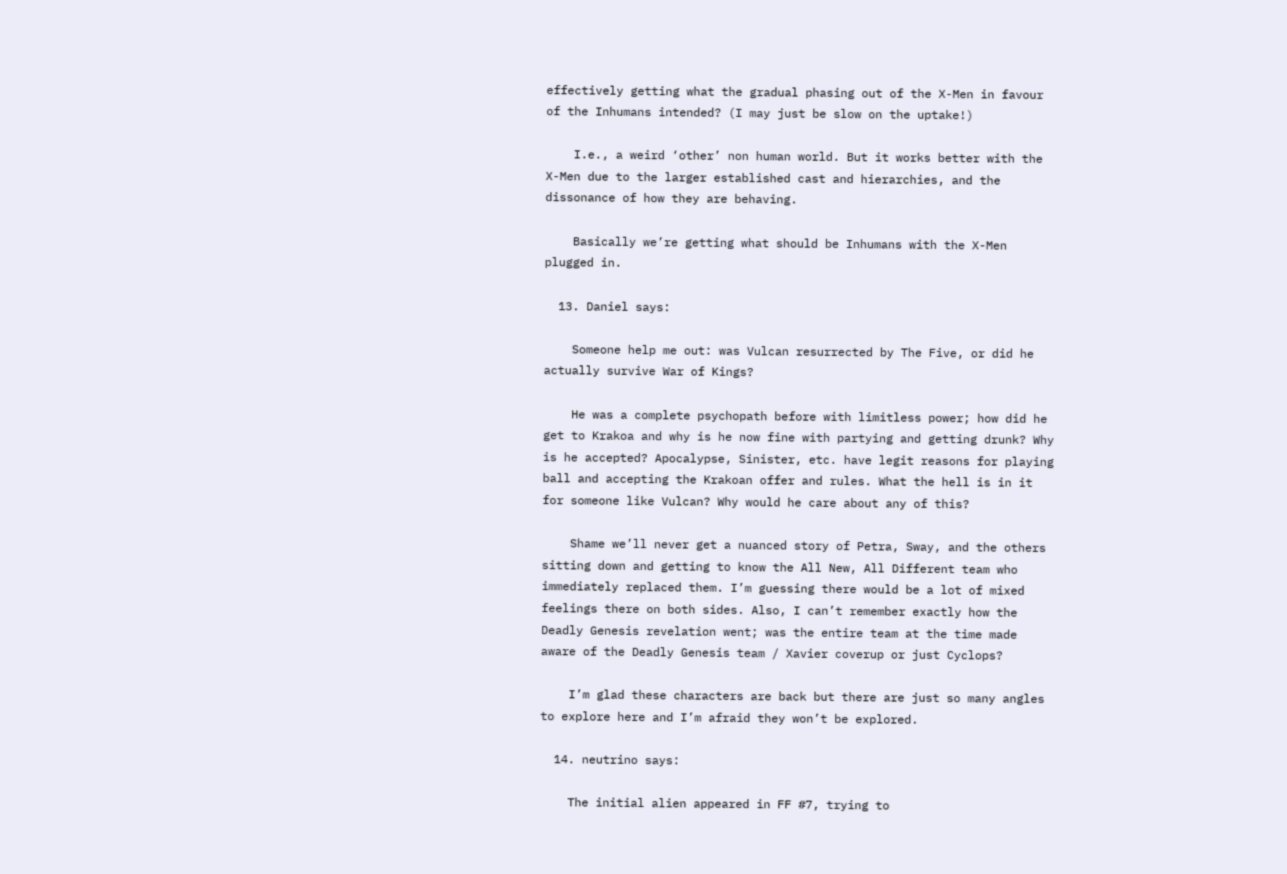effectively getting what the gradual phasing out of the X-Men in favour of the Inhumans intended? (I may just be slow on the uptake!)

    I.e., a weird ‘other’ non human world. But it works better with the X-Men due to the larger established cast and hierarchies, and the dissonance of how they are behaving.

    Basically we’re getting what should be Inhumans with the X-Men plugged in.

  13. Daniel says:

    Someone help me out: was Vulcan resurrected by The Five, or did he actually survive War of Kings?

    He was a complete psychopath before with limitless power; how did he get to Krakoa and why is he now fine with partying and getting drunk? Why is he accepted? Apocalypse, Sinister, etc. have legit reasons for playing ball and accepting the Krakoan offer and rules. What the hell is in it for someone like Vulcan? Why would he care about any of this?

    Shame we’ll never get a nuanced story of Petra, Sway, and the others sitting down and getting to know the All New, All Different team who immediately replaced them. I’m guessing there would be a lot of mixed feelings there on both sides. Also, I can’t remember exactly how the Deadly Genesis revelation went; was the entire team at the time made aware of the Deadly Genesis team / Xavier coverup or just Cyclops?

    I’m glad these characters are back but there are just so many angles to explore here and I’m afraid they won’t be explored.

  14. neutrino says:

    The initial alien appeared in FF #7, trying to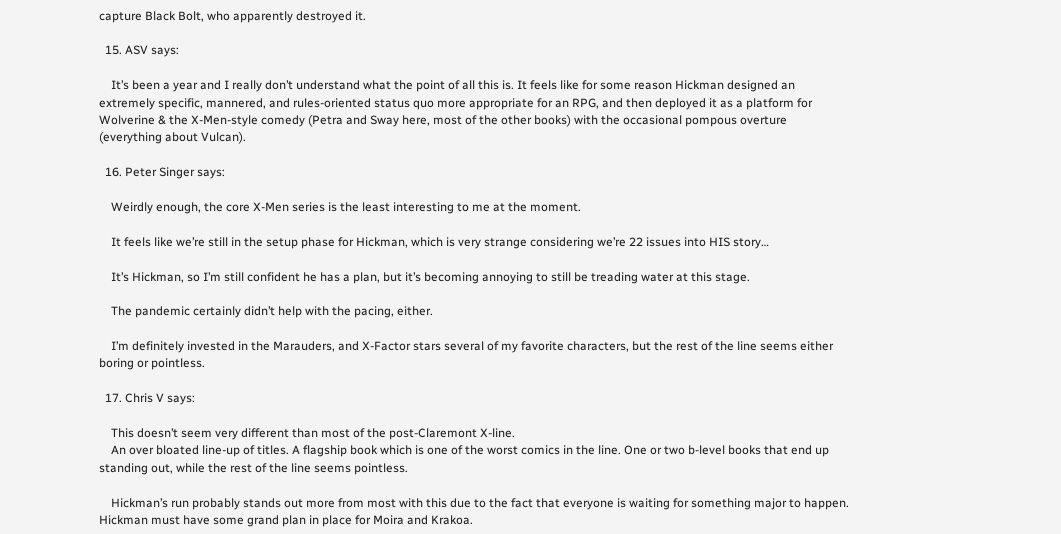capture Black Bolt, who apparently destroyed it.

  15. ASV says:

    It’s been a year and I really don’t understand what the point of all this is. It feels like for some reason Hickman designed an extremely specific, mannered, and rules-oriented status quo more appropriate for an RPG, and then deployed it as a platform for Wolverine & the X-Men-style comedy (Petra and Sway here, most of the other books) with the occasional pompous overture (everything about Vulcan).

  16. Peter Singer says:

    Weirdly enough, the core X-Men series is the least interesting to me at the moment.

    It feels like we’re still in the setup phase for Hickman, which is very strange considering we’re 22 issues into HIS story…

    It’s Hickman, so I’m still confident he has a plan, but it’s becoming annoying to still be treading water at this stage.

    The pandemic certainly didn’t help with the pacing, either.

    I’m definitely invested in the Marauders, and X-Factor stars several of my favorite characters, but the rest of the line seems either boring or pointless.

  17. Chris V says:

    This doesn’t seem very different than most of the post-Claremont X-line.
    An over bloated line-up of titles. A flagship book which is one of the worst comics in the line. One or two b-level books that end up standing out, while the rest of the line seems pointless.

    Hickman’s run probably stands out more from most with this due to the fact that everyone is waiting for something major to happen. Hickman must have some grand plan in place for Moira and Krakoa.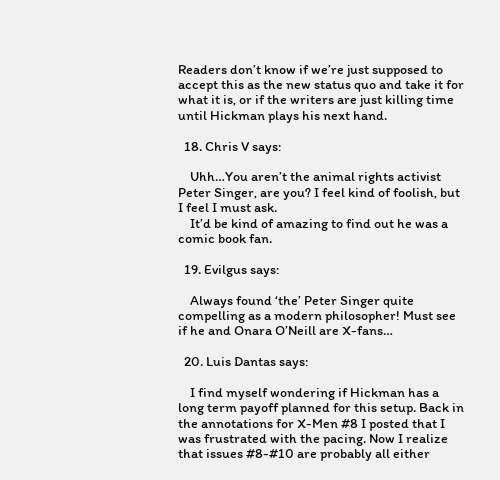Readers don’t know if we’re just supposed to accept this as the new status quo and take it for what it is, or if the writers are just killing time until Hickman plays his next hand.

  18. Chris V says:

    Uhh…You aren’t the animal rights activist Peter Singer, are you? I feel kind of foolish, but I feel I must ask.
    It’d be kind of amazing to find out he was a comic book fan.

  19. Evilgus says:

    Always found ‘the’ Peter Singer quite compelling as a modern philosopher! Must see if he and Onara O’Neill are X-fans…

  20. Luis Dantas says:

    I find myself wondering if Hickman has a long term payoff planned for this setup. Back in the annotations for X-Men #8 I posted that I was frustrated with the pacing. Now I realize that issues #8-#10 are probably all either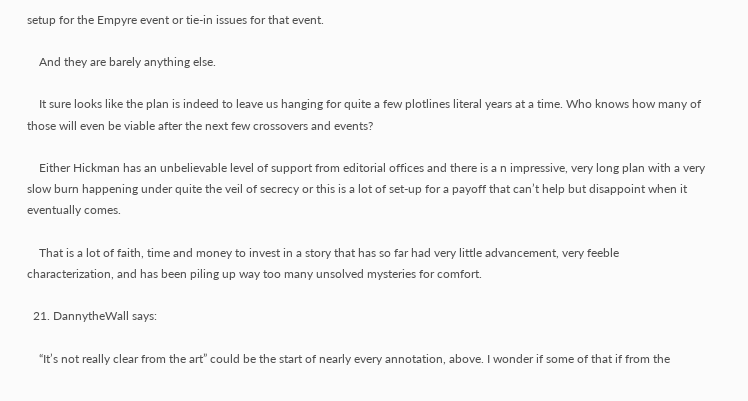setup for the Empyre event or tie-in issues for that event.

    And they are barely anything else.

    It sure looks like the plan is indeed to leave us hanging for quite a few plotlines literal years at a time. Who knows how many of those will even be viable after the next few crossovers and events?

    Either Hickman has an unbelievable level of support from editorial offices and there is a n impressive, very long plan with a very slow burn happening under quite the veil of secrecy or this is a lot of set-up for a payoff that can’t help but disappoint when it eventually comes.

    That is a lot of faith, time and money to invest in a story that has so far had very little advancement, very feeble characterization, and has been piling up way too many unsolved mysteries for comfort.

  21. DannytheWall says:

    “It’s not really clear from the art” could be the start of nearly every annotation, above. I wonder if some of that if from the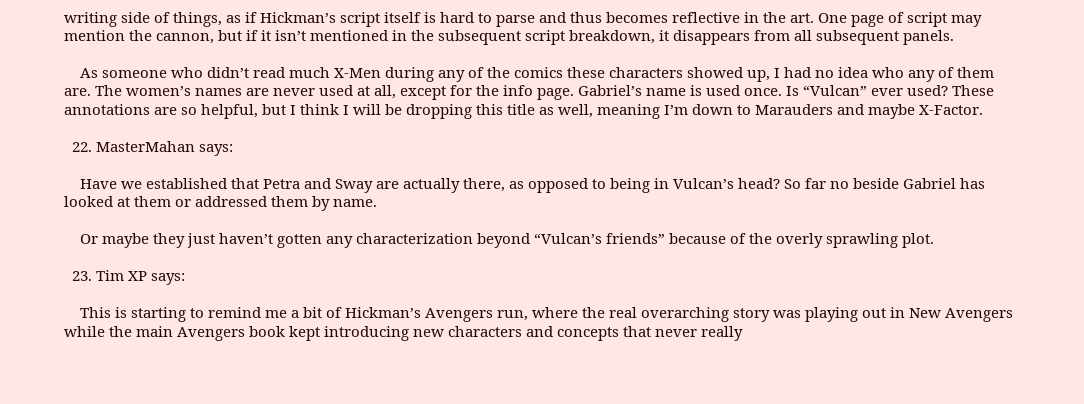writing side of things, as if Hickman’s script itself is hard to parse and thus becomes reflective in the art. One page of script may mention the cannon, but if it isn’t mentioned in the subsequent script breakdown, it disappears from all subsequent panels.

    As someone who didn’t read much X-Men during any of the comics these characters showed up, I had no idea who any of them are. The women’s names are never used at all, except for the info page. Gabriel’s name is used once. Is “Vulcan” ever used? These annotations are so helpful, but I think I will be dropping this title as well, meaning I’m down to Marauders and maybe X-Factor.

  22. MasterMahan says:

    Have we established that Petra and Sway are actually there, as opposed to being in Vulcan’s head? So far no beside Gabriel has looked at them or addressed them by name.

    Or maybe they just haven’t gotten any characterization beyond “Vulcan’s friends” because of the overly sprawling plot.

  23. Tim XP says:

    This is starting to remind me a bit of Hickman’s Avengers run, where the real overarching story was playing out in New Avengers while the main Avengers book kept introducing new characters and concepts that never really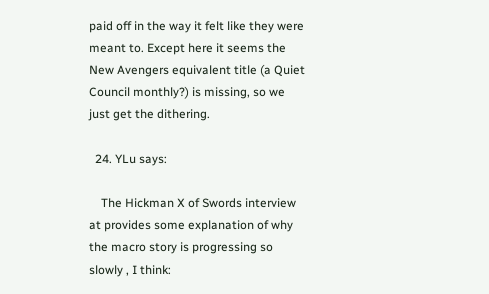paid off in the way it felt like they were meant to. Except here it seems the New Avengers equivalent title (a Quiet Council monthly?) is missing, so we just get the dithering.

  24. YLu says:

    The Hickman X of Swords interview at provides some explanation of why the macro story is progressing so slowly , I think: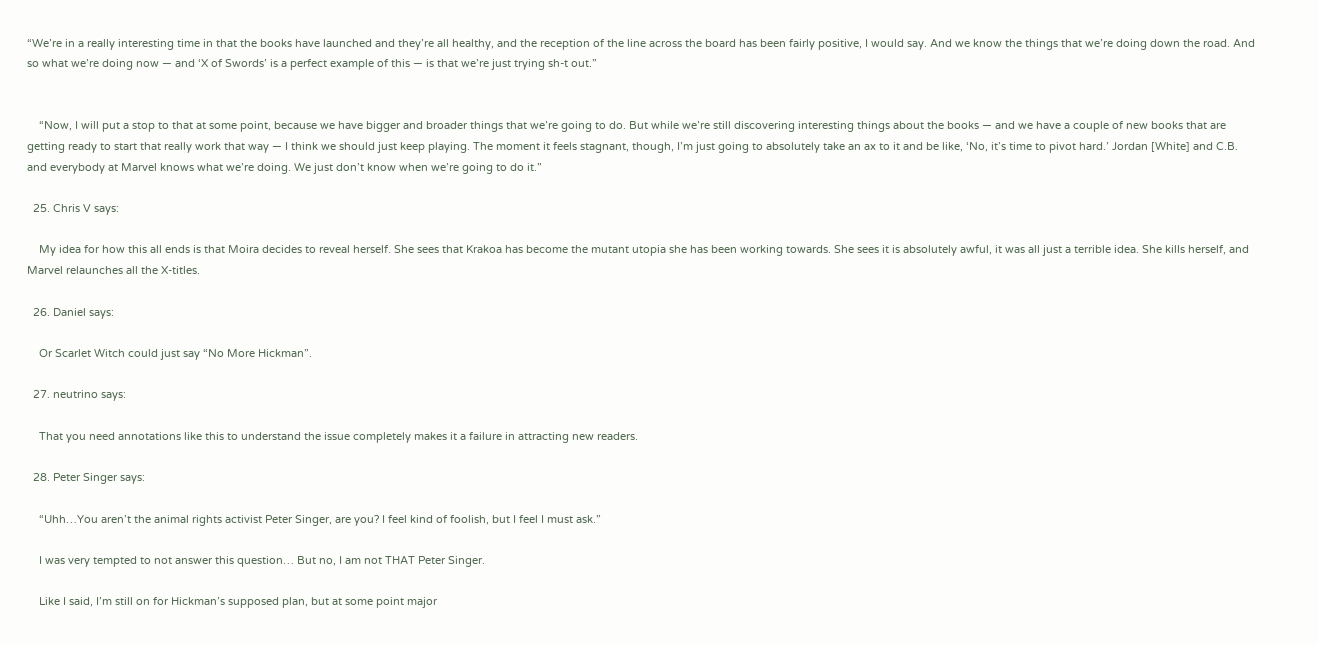“We’re in a really interesting time in that the books have launched and they’re all healthy, and the reception of the line across the board has been fairly positive, I would say. And we know the things that we’re doing down the road. And so what we’re doing now — and ‘X of Swords’ is a perfect example of this — is that we’re just trying sh-t out.”


    “Now, I will put a stop to that at some point, because we have bigger and broader things that we’re going to do. But while we’re still discovering interesting things about the books — and we have a couple of new books that are getting ready to start that really work that way — I think we should just keep playing. The moment it feels stagnant, though, I’m just going to absolutely take an ax to it and be like, ‘No, it’s time to pivot hard.’ Jordan [White] and C.B. and everybody at Marvel knows what we’re doing. We just don’t know when we’re going to do it.”

  25. Chris V says:

    My idea for how this all ends is that Moira decides to reveal herself. She sees that Krakoa has become the mutant utopia she has been working towards. She sees it is absolutely awful, it was all just a terrible idea. She kills herself, and Marvel relaunches all the X-titles.

  26. Daniel says:

    Or Scarlet Witch could just say “No More Hickman”.

  27. neutrino says:

    That you need annotations like this to understand the issue completely makes it a failure in attracting new readers.

  28. Peter Singer says:

    “Uhh…You aren’t the animal rights activist Peter Singer, are you? I feel kind of foolish, but I feel I must ask.”

    I was very tempted to not answer this question… But no, I am not THAT Peter Singer.

    Like I said, I’m still on for Hickman’s supposed plan, but at some point major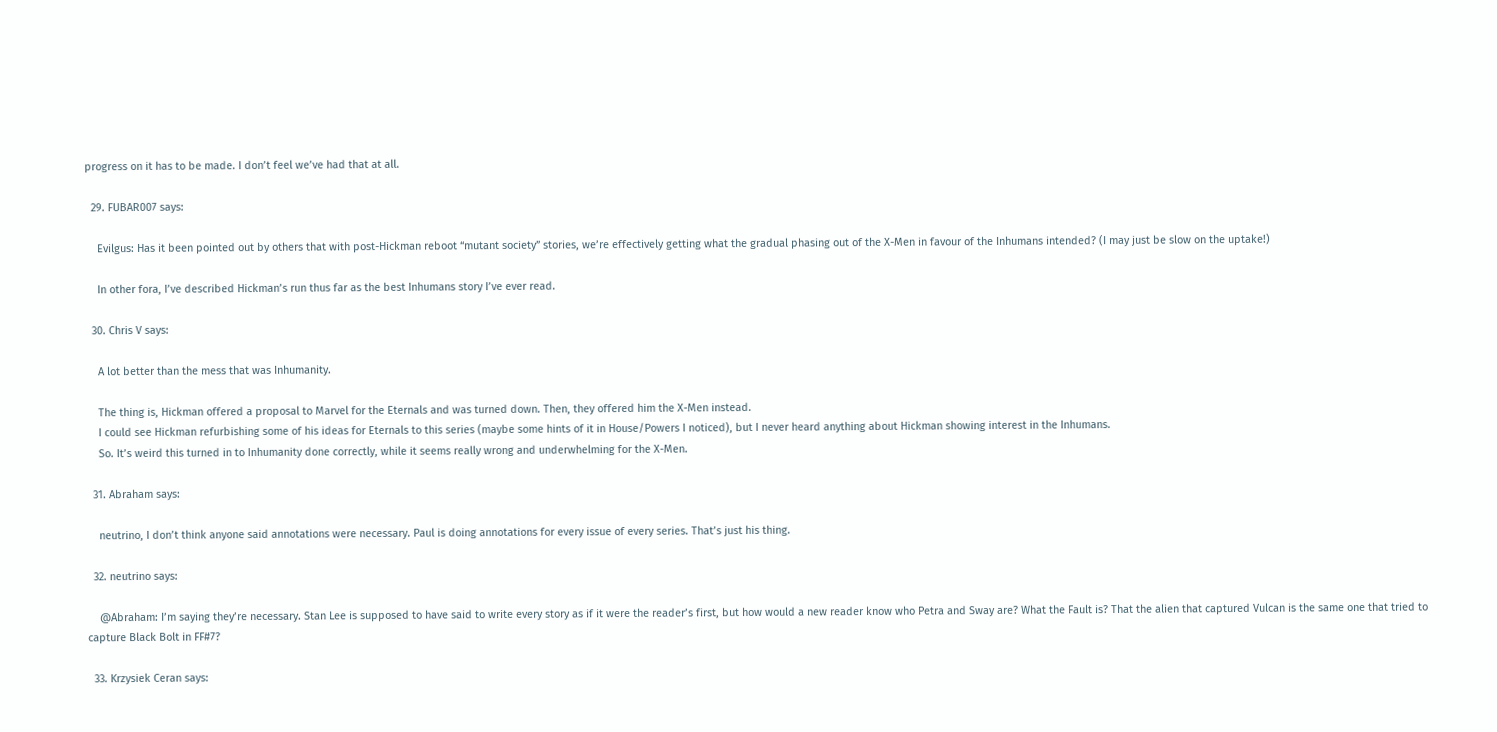progress on it has to be made. I don’t feel we’ve had that at all.

  29. FUBAR007 says:

    Evilgus: Has it been pointed out by others that with post-Hickman reboot “mutant society” stories, we’re effectively getting what the gradual phasing out of the X-Men in favour of the Inhumans intended? (I may just be slow on the uptake!)

    In other fora, I’ve described Hickman’s run thus far as the best Inhumans story I’ve ever read.

  30. Chris V says:

    A lot better than the mess that was Inhumanity.

    The thing is, Hickman offered a proposal to Marvel for the Eternals and was turned down. Then, they offered him the X-Men instead.
    I could see Hickman refurbishing some of his ideas for Eternals to this series (maybe some hints of it in House/Powers I noticed), but I never heard anything about Hickman showing interest in the Inhumans.
    So. It’s weird this turned in to Inhumanity done correctly, while it seems really wrong and underwhelming for the X-Men.

  31. Abraham says:

    neutrino, I don’t think anyone said annotations were necessary. Paul is doing annotations for every issue of every series. That’s just his thing.

  32. neutrino says:

    @Abraham: I’m saying they’re necessary. Stan Lee is supposed to have said to write every story as if it were the reader’s first, but how would a new reader know who Petra and Sway are? What the Fault is? That the alien that captured Vulcan is the same one that tried to capture Black Bolt in FF#7?

  33. Krzysiek Ceran says: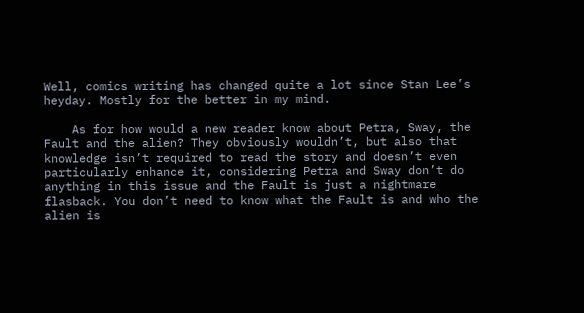Well, comics writing has changed quite a lot since Stan Lee’s heyday. Mostly for the better in my mind.

    As for how would a new reader know about Petra, Sway, the Fault and the alien? They obviously wouldn’t, but also that knowledge isn’t required to read the story and doesn’t even particularly enhance it, considering Petra and Sway don’t do anything in this issue and the Fault is just a nightmare flasback. You don’t need to know what the Fault is and who the alien is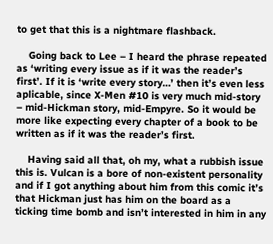to get that this is a nightmare flashback.

    Going back to Lee – I heard the phrase repeated as ‘writing every issue as if it was the reader’s first’. If it is ‘write every story…’ then it’s even less aplicable, since X-Men #10 is very much mid-story – mid-Hickman story, mid-Empyre. So it would be more like expecting every chapter of a book to be written as if it was the reader’s first.

    Having said all that, oh my, what a rubbish issue this is. Vulcan is a bore of non-existent personality and if I got anything about him from this comic it’s that Hickman just has him on the board as a ticking time bomb and isn’t interested in him in any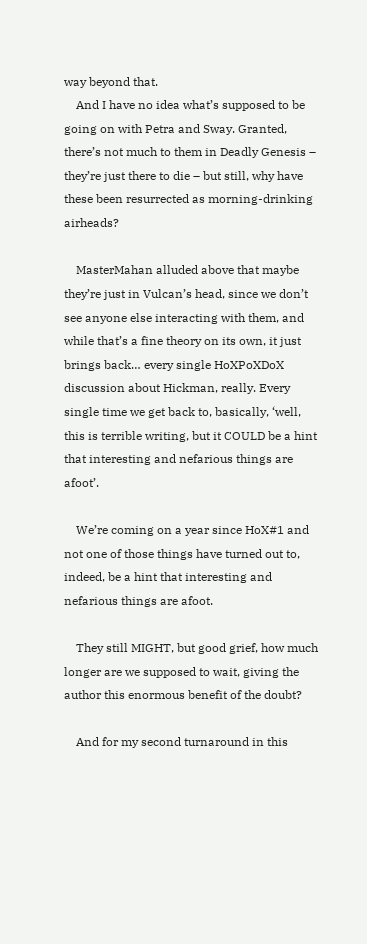way beyond that.
    And I have no idea what’s supposed to be going on with Petra and Sway. Granted, there’s not much to them in Deadly Genesis – they’re just there to die – but still, why have these been resurrected as morning-drinking airheads?

    MasterMahan alluded above that maybe they’re just in Vulcan’s head, since we don’t see anyone else interacting with them, and while that’s a fine theory on its own, it just brings back… every single HoXPoXDoX discussion about Hickman, really. Every single time we get back to, basically, ‘well, this is terrible writing, but it COULD be a hint that interesting and nefarious things are afoot’.

    We’re coming on a year since HoX#1 and not one of those things have turned out to, indeed, be a hint that interesting and nefarious things are afoot.

    They still MIGHT, but good grief, how much longer are we supposed to wait, giving the author this enormous benefit of the doubt?

    And for my second turnaround in this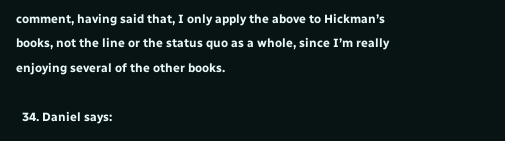comment, having said that, I only apply the above to Hickman’s books, not the line or the status quo as a whole, since I’m really enjoying several of the other books.

  34. Daniel says: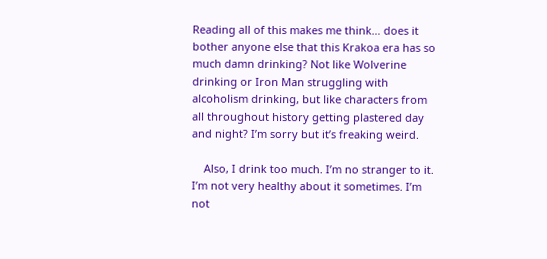Reading all of this makes me think… does it bother anyone else that this Krakoa era has so much damn drinking? Not like Wolverine drinking or Iron Man struggling with alcoholism drinking, but like characters from all throughout history getting plastered day and night? I’m sorry but it’s freaking weird.

    Also, I drink too much. I’m no stranger to it. I’m not very healthy about it sometimes. I’m not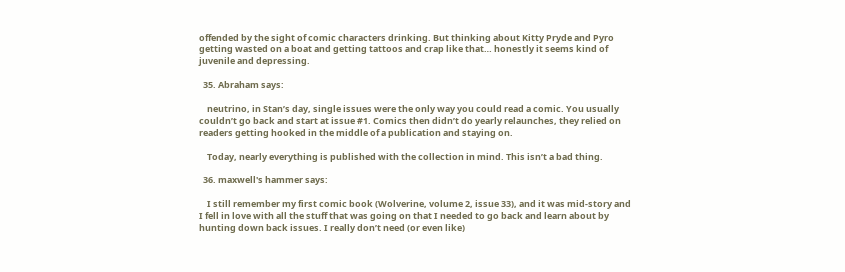offended by the sight of comic characters drinking. But thinking about Kitty Pryde and Pyro getting wasted on a boat and getting tattoos and crap like that… honestly it seems kind of juvenile and depressing.

  35. Abraham says:

    neutrino, in Stan’s day, single issues were the only way you could read a comic. You usually couldn’t go back and start at issue #1. Comics then didn’t do yearly relaunches, they relied on readers getting hooked in the middle of a publication and staying on.

    Today, nearly everything is published with the collection in mind. This isn’t a bad thing.

  36. maxwell's hammer says:

    I still remember my first comic book (Wolverine, volume 2, issue 33), and it was mid-story and I fell in love with all the stuff that was going on that I needed to go back and learn about by hunting down back issues. I really don’t need (or even like)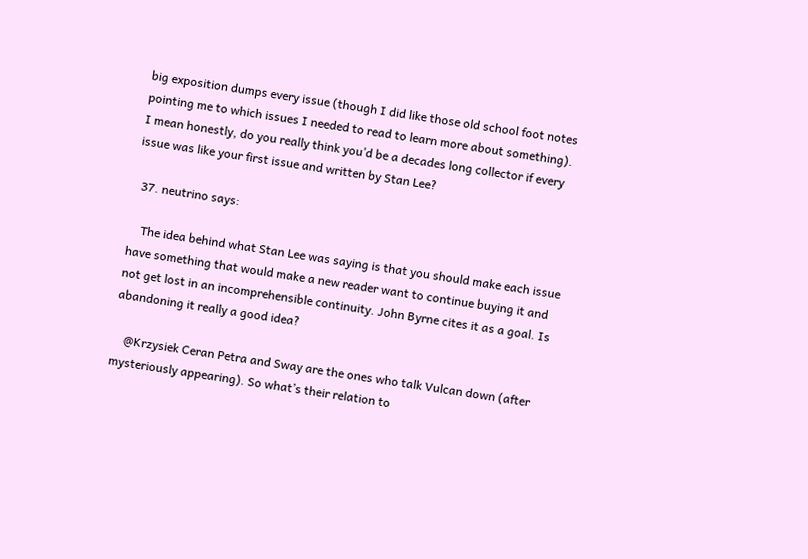big exposition dumps every issue (though I did like those old school foot notes pointing me to which issues I needed to read to learn more about something). I mean honestly, do you really think you’d be a decades long collector if every issue was like your first issue and written by Stan Lee?

  37. neutrino says:

    The idea behind what Stan Lee was saying is that you should make each issue have something that would make a new reader want to continue buying it and not get lost in an incomprehensible continuity. John Byrne cites it as a goal. Is abandoning it really a good idea?

    @Krzysiek Ceran Petra and Sway are the ones who talk Vulcan down (after mysteriously appearing). So what’s their relation to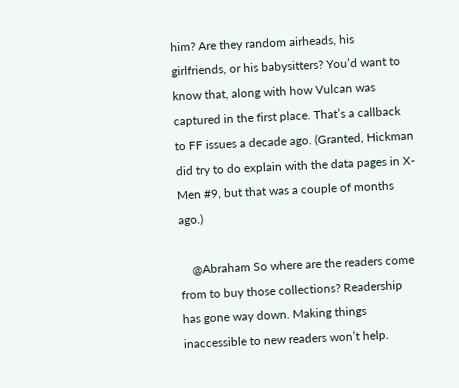him? Are they random airheads, his girlfriends, or his babysitters? You’d want to know that, along with how Vulcan was captured in the first place. That’s a callback to FF issues a decade ago. (Granted, Hickman did try to do explain with the data pages in X-Men #9, but that was a couple of months ago.)

    @Abraham So where are the readers come from to buy those collections? Readership has gone way down. Making things inaccessible to new readers won’t help.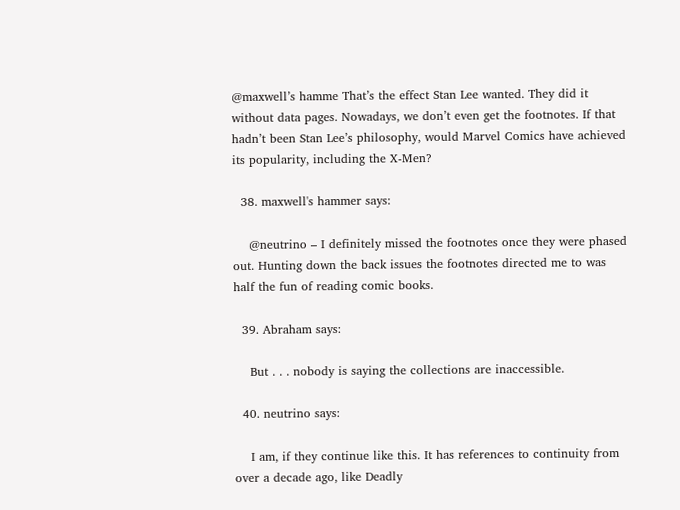@maxwell’s hamme That’s the effect Stan Lee wanted. They did it without data pages. Nowadays, we don’t even get the footnotes. If that hadn’t been Stan Lee’s philosophy, would Marvel Comics have achieved its popularity, including the X-Men?

  38. maxwell's hammer says:

    @neutrino – I definitely missed the footnotes once they were phased out. Hunting down the back issues the footnotes directed me to was half the fun of reading comic books.

  39. Abraham says:

    But . . . nobody is saying the collections are inaccessible.

  40. neutrino says:

    I am, if they continue like this. It has references to continuity from over a decade ago, like Deadly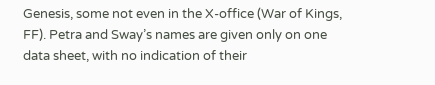Genesis, some not even in the X-office (War of Kings, FF). Petra and Sway’s names are given only on one data sheet, with no indication of their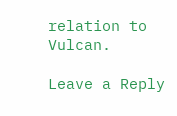relation to Vulcan.

Leave a Reply